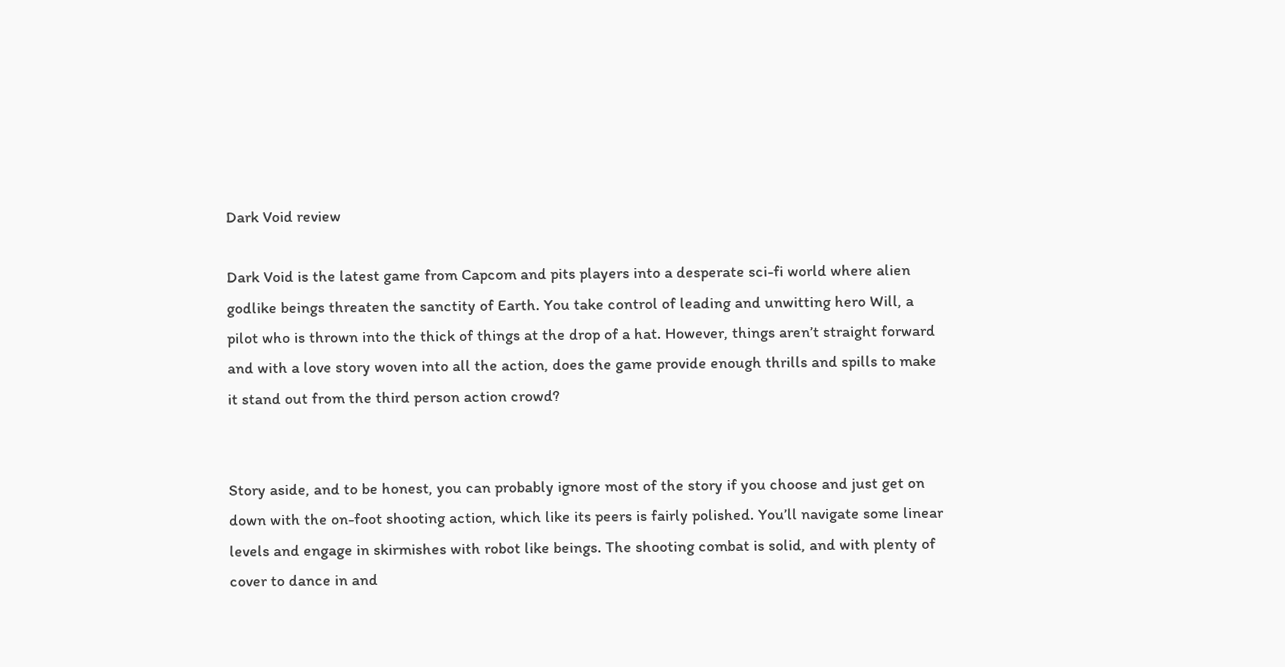Dark Void review

Dark Void is the latest game from Capcom and pits players into a desperate sci-fi world where alien godlike beings threaten the sanctity of Earth. You take control of leading and unwitting hero Will, a pilot who is thrown into the thick of things at the drop of a hat. However, things aren’t straight forward and with a love story woven into all the action, does the game provide enough thrills and spills to make it stand out from the third person action crowd?


Story aside, and to be honest, you can probably ignore most of the story if you choose and just get on down with the on-foot shooting action, which like its peers is fairly polished. You’ll navigate some linear levels and engage in skirmishes with robot like beings. The shooting combat is solid, and with plenty of cover to dance in and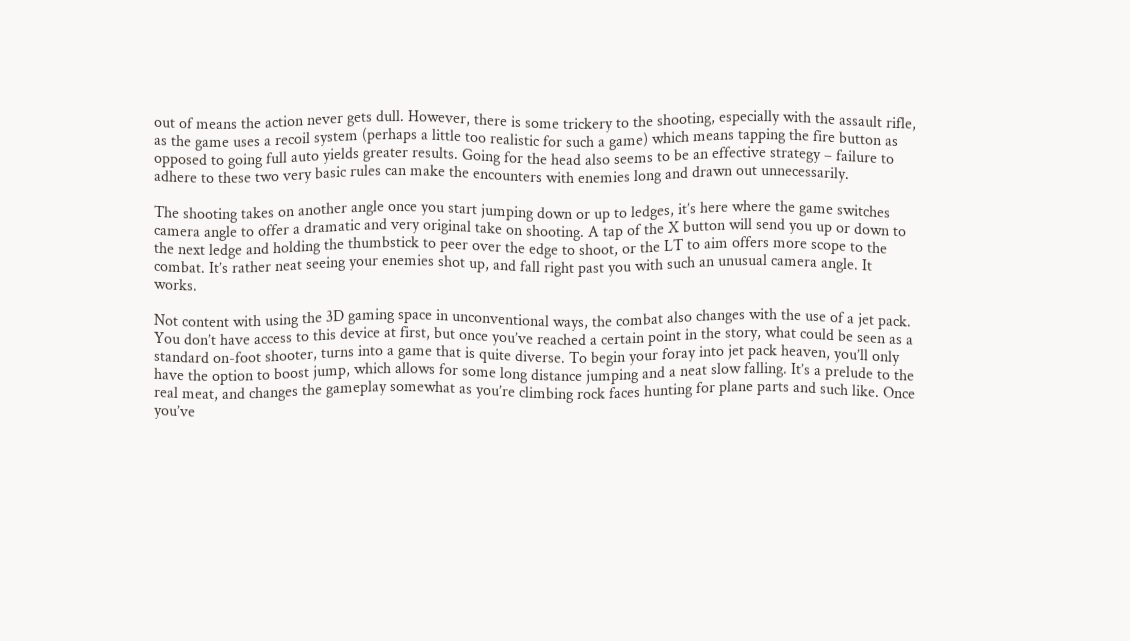out of means the action never gets dull. However, there is some trickery to the shooting, especially with the assault rifle, as the game uses a recoil system (perhaps a little too realistic for such a game) which means tapping the fire button as opposed to going full auto yields greater results. Going for the head also seems to be an effective strategy – failure to adhere to these two very basic rules can make the encounters with enemies long and drawn out unnecessarily.

The shooting takes on another angle once you start jumping down or up to ledges, it’s here where the game switches camera angle to offer a dramatic and very original take on shooting. A tap of the X button will send you up or down to the next ledge and holding the thumbstick to peer over the edge to shoot, or the LT to aim offers more scope to the combat. It’s rather neat seeing your enemies shot up, and fall right past you with such an unusual camera angle. It works.

Not content with using the 3D gaming space in unconventional ways, the combat also changes with the use of a jet pack. You don’t have access to this device at first, but once you’ve reached a certain point in the story, what could be seen as a standard on-foot shooter, turns into a game that is quite diverse. To begin your foray into jet pack heaven, you’ll only have the option to boost jump, which allows for some long distance jumping and a neat slow falling. It’s a prelude to the real meat, and changes the gameplay somewhat as you’re climbing rock faces hunting for plane parts and such like. Once you’ve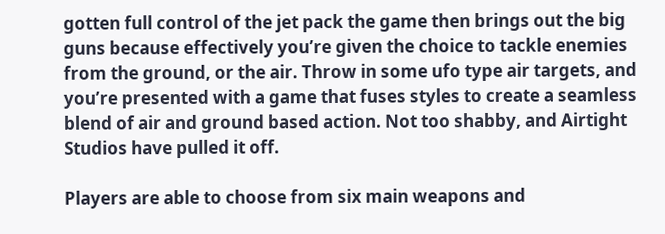gotten full control of the jet pack the game then brings out the big guns because effectively you’re given the choice to tackle enemies from the ground, or the air. Throw in some ufo type air targets, and you’re presented with a game that fuses styles to create a seamless blend of air and ground based action. Not too shabby, and Airtight Studios have pulled it off.

Players are able to choose from six main weapons and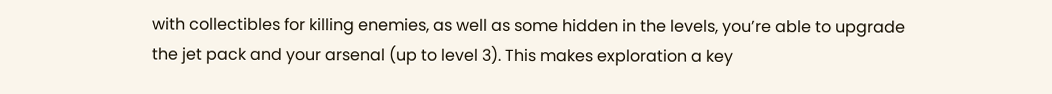with collectibles for killing enemies, as well as some hidden in the levels, you’re able to upgrade the jet pack and your arsenal (up to level 3). This makes exploration a key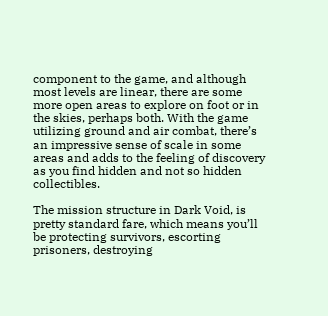component to the game, and although most levels are linear, there are some more open areas to explore on foot or in the skies, perhaps both. With the game utilizing ground and air combat, there’s an impressive sense of scale in some areas and adds to the feeling of discovery as you find hidden and not so hidden collectibles.

The mission structure in Dark Void, is pretty standard fare, which means you’ll be protecting survivors, escorting prisoners, destroying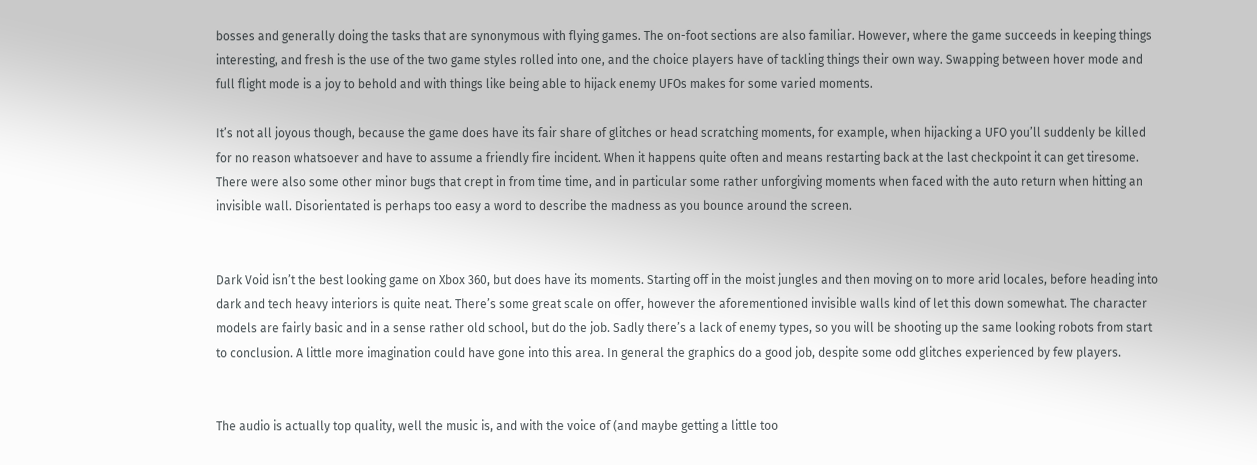bosses and generally doing the tasks that are synonymous with flying games. The on-foot sections are also familiar. However, where the game succeeds in keeping things interesting, and fresh is the use of the two game styles rolled into one, and the choice players have of tackling things their own way. Swapping between hover mode and full flight mode is a joy to behold and with things like being able to hijack enemy UFOs makes for some varied moments.

It’s not all joyous though, because the game does have its fair share of glitches or head scratching moments, for example, when hijacking a UFO you’ll suddenly be killed for no reason whatsoever and have to assume a friendly fire incident. When it happens quite often and means restarting back at the last checkpoint it can get tiresome. There were also some other minor bugs that crept in from time time, and in particular some rather unforgiving moments when faced with the auto return when hitting an invisible wall. Disorientated is perhaps too easy a word to describe the madness as you bounce around the screen.


Dark Void isn’t the best looking game on Xbox 360, but does have its moments. Starting off in the moist jungles and then moving on to more arid locales, before heading into dark and tech heavy interiors is quite neat. There’s some great scale on offer, however the aforementioned invisible walls kind of let this down somewhat. The character models are fairly basic and in a sense rather old school, but do the job. Sadly there’s a lack of enemy types, so you will be shooting up the same looking robots from start to conclusion. A little more imagination could have gone into this area. In general the graphics do a good job, despite some odd glitches experienced by few players.


The audio is actually top quality, well the music is, and with the voice of (and maybe getting a little too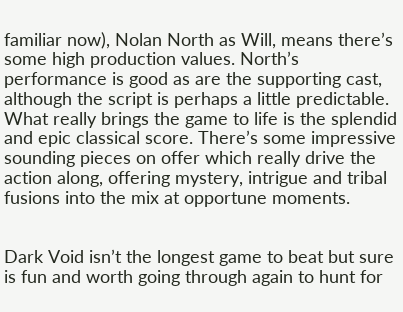familiar now), Nolan North as Will, means there’s some high production values. North’s performance is good as are the supporting cast, although the script is perhaps a little predictable. What really brings the game to life is the splendid and epic classical score. There’s some impressive sounding pieces on offer which really drive the action along, offering mystery, intrigue and tribal fusions into the mix at opportune moments.


Dark Void isn’t the longest game to beat but sure is fun and worth going through again to hunt for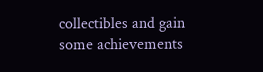collectibles and gain some achievements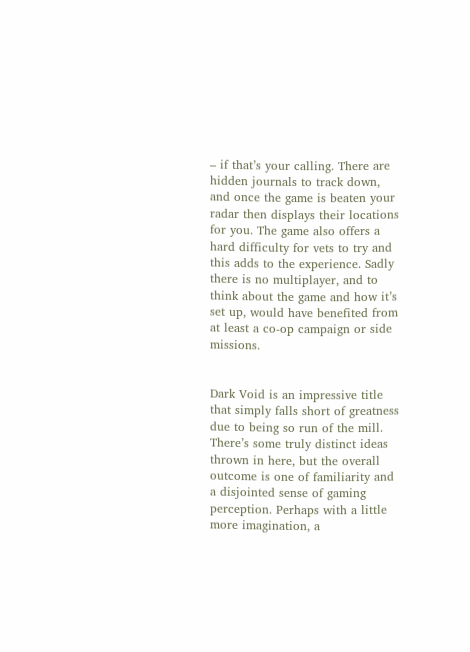– if that’s your calling. There are hidden journals to track down, and once the game is beaten your radar then displays their locations for you. The game also offers a hard difficulty for vets to try and this adds to the experience. Sadly there is no multiplayer, and to think about the game and how it’s set up, would have benefited from at least a co-op campaign or side missions.


Dark Void is an impressive title that simply falls short of greatness due to being so run of the mill. There’s some truly distinct ideas thrown in here, but the overall outcome is one of familiarity and a disjointed sense of gaming perception. Perhaps with a little more imagination, a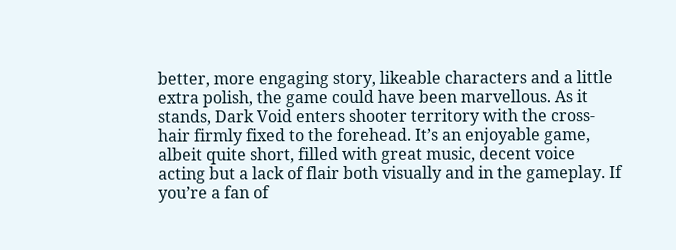better, more engaging story, likeable characters and a little extra polish, the game could have been marvellous. As it stands, Dark Void enters shooter territory with the cross-hair firmly fixed to the forehead. It’s an enjoyable game, albeit quite short, filled with great music, decent voice acting but a lack of flair both visually and in the gameplay. If you’re a fan of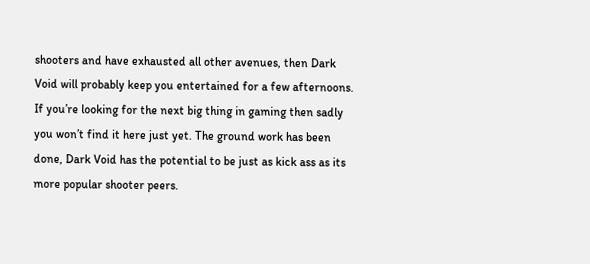shooters and have exhausted all other avenues, then Dark Void will probably keep you entertained for a few afternoons. If you’re looking for the next big thing in gaming then sadly you won’t find it here just yet. The ground work has been done, Dark Void has the potential to be just as kick ass as its more popular shooter peers.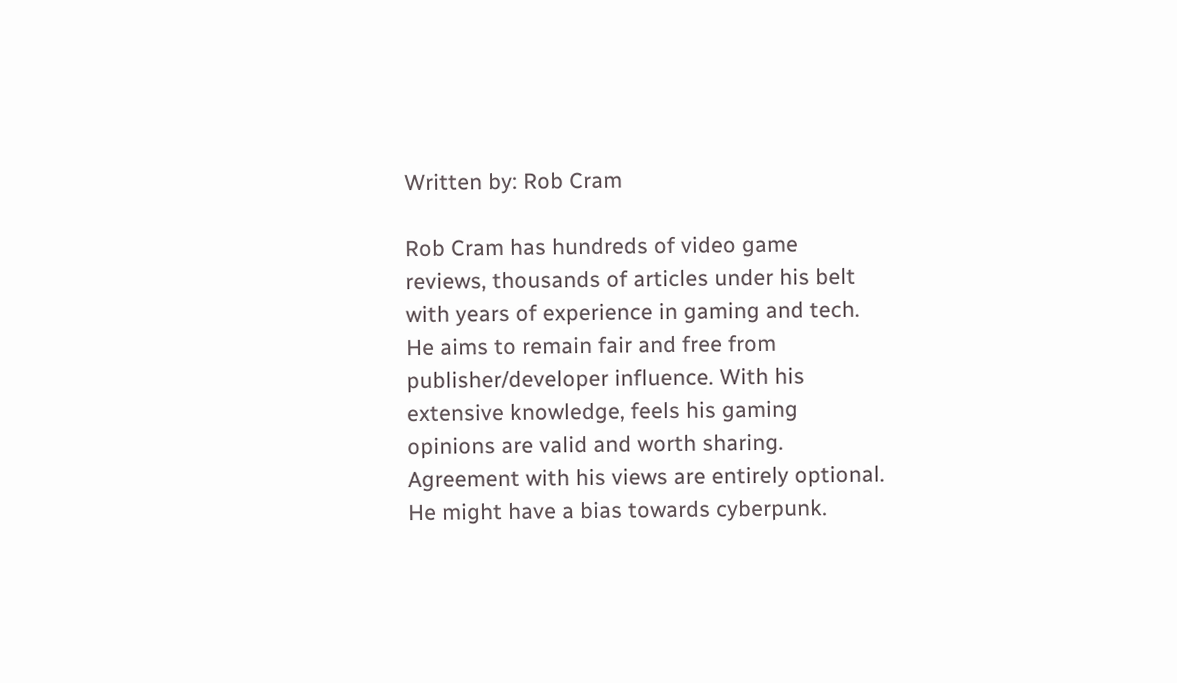Written by: Rob Cram

Rob Cram has hundreds of video game reviews, thousands of articles under his belt with years of experience in gaming and tech. He aims to remain fair and free from publisher/developer influence. With his extensive knowledge, feels his gaming opinions are valid and worth sharing. Agreement with his views are entirely optional. He might have a bias towards cyberpunk.